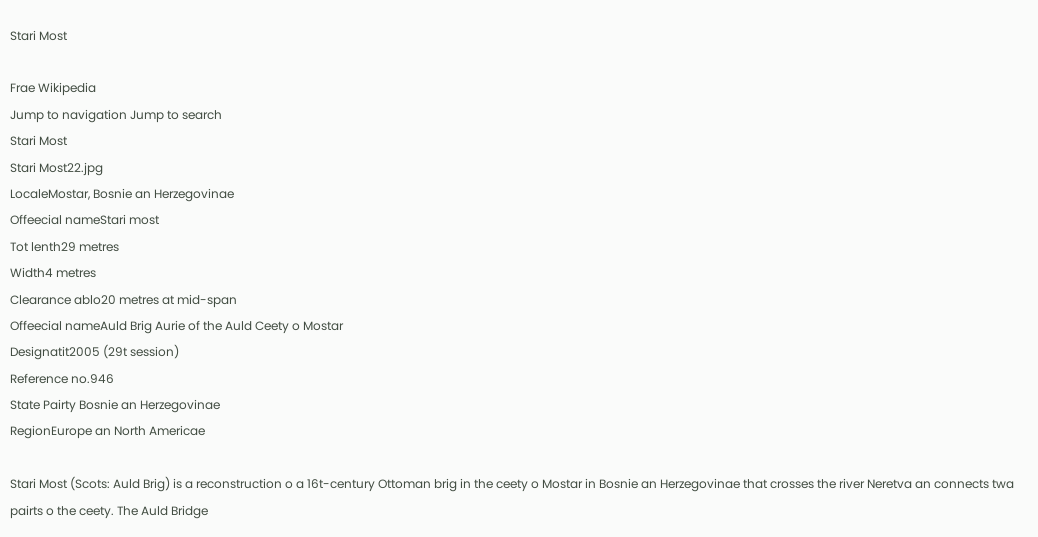Stari Most

Frae Wikipedia
Jump to navigation Jump to search
Stari Most
Stari Most22.jpg
LocaleMostar, Bosnie an Herzegovinae
Offeecial nameStari most
Tot lenth29 metres
Width4 metres
Clearance ablo20 metres at mid-span
Offeecial nameAuld Brig Aurie of the Auld Ceety o Mostar
Designatit2005 (29t session)
Reference no.946
State Pairty Bosnie an Herzegovinae
RegionEurope an North Americae

Stari Most (Scots: Auld Brig) is a reconstruction o a 16t-century Ottoman brig in the ceety o Mostar in Bosnie an Herzegovinae that crosses the river Neretva an connects twa pairts o the ceety. The Auld Bridge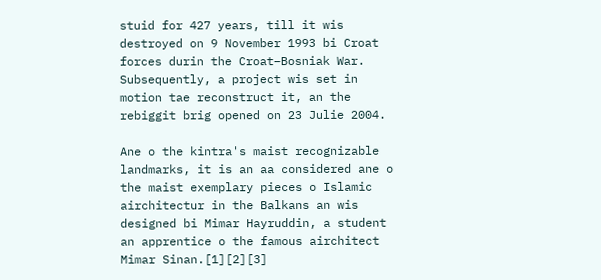stuid for 427 years, till it wis destroyed on 9 November 1993 bi Croat forces durin the Croat–Bosniak War. Subsequently, a project wis set in motion tae reconstruct it, an the rebiggit brig opened on 23 Julie 2004.

Ane o the kintra's maist recognizable landmarks, it is an aa considered ane o the maist exemplary pieces o Islamic airchitectur in the Balkans an wis designed bi Mimar Hayruddin, a student an apprentice o the famous airchitect Mimar Sinan.[1][2][3]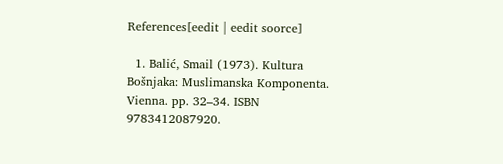References[eedit | eedit soorce]

  1. Balić, Smail (1973). Kultura Bošnjaka: Muslimanska Komponenta. Vienna. pp. 32–34. ISBN 9783412087920.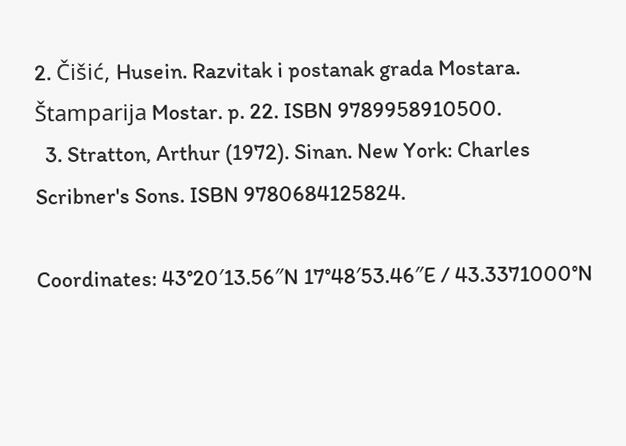2. Čišić, Husein. Razvitak i postanak grada Mostara. Štamparija Mostar. p. 22. ISBN 9789958910500.
  3. Stratton, Arthur (1972). Sinan. New York: Charles Scribner's Sons. ISBN 9780684125824.

Coordinates: 43°20′13.56″N 17°48′53.46″E / 43.3371000°N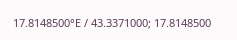17.8148500°E / 43.3371000; 17.8148500